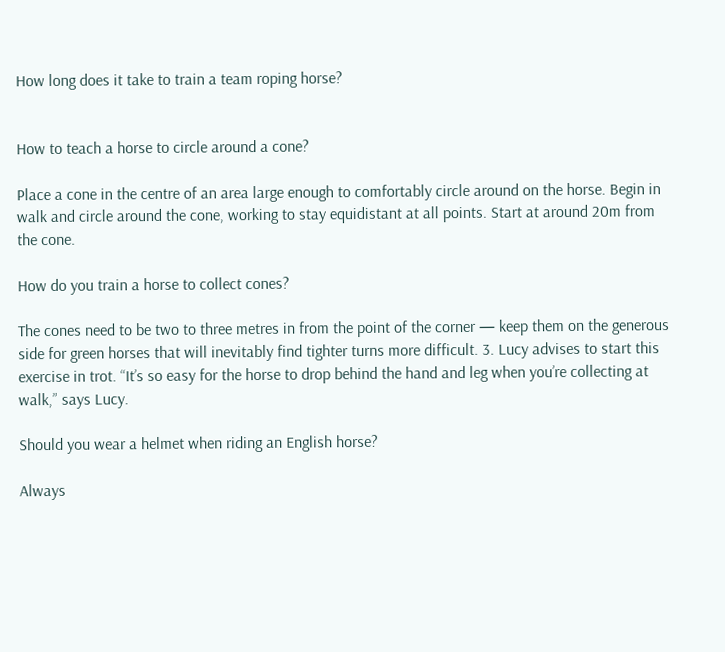How long does it take to train a team roping horse?


How to teach a horse to circle around a cone?

Place a cone in the centre of an area large enough to comfortably circle around on the horse. Begin in walk and circle around the cone, working to stay equidistant at all points. Start at around 20m from the cone.

How do you train a horse to collect cones?

The cones need to be two to three metres in from the point of the corner — keep them on the generous side for green horses that will inevitably find tighter turns more difficult. 3. Lucy advises to start this exercise in trot. “It’s so easy for the horse to drop behind the hand and leg when you’re collecting at walk,” says Lucy.

Should you wear a helmet when riding an English horse?

Always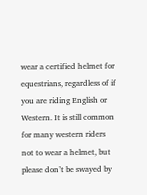wear a certified helmet for equestrians, regardless of if you are riding English or Western. It is still common for many western riders not to wear a helmet, but please don’t be swayed by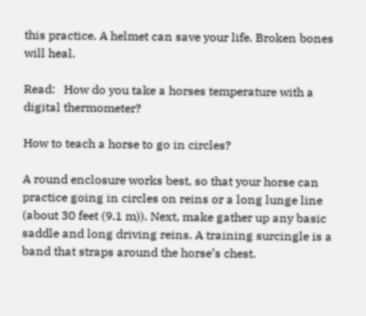this practice. A helmet can save your life. Broken bones will heal.

Read:   How do you take a horses temperature with a digital thermometer?

How to teach a horse to go in circles?

A round enclosure works best, so that your horse can practice going in circles on reins or a long lunge line (about 30 feet (9.1 m)). Next, make gather up any basic saddle and long driving reins. A training surcingle is a band that straps around the horse’s chest.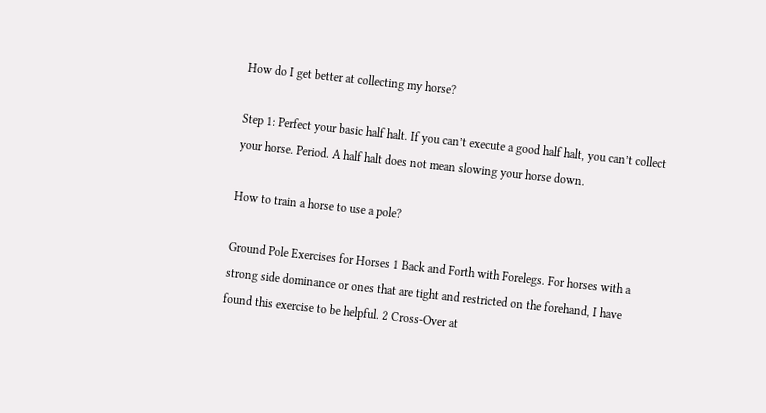How do I get better at collecting my horse?

Step 1: Perfect your basic half halt. If you can’t execute a good half halt, you can’t collect your horse. Period. A half halt does not mean slowing your horse down.

How to train a horse to use a pole?

Ground Pole Exercises for Horses 1 Back and Forth with Forelegs. For horses with a strong side dominance or ones that are tight and restricted on the forehand, I have found this exercise to be helpful. 2 Cross-Over at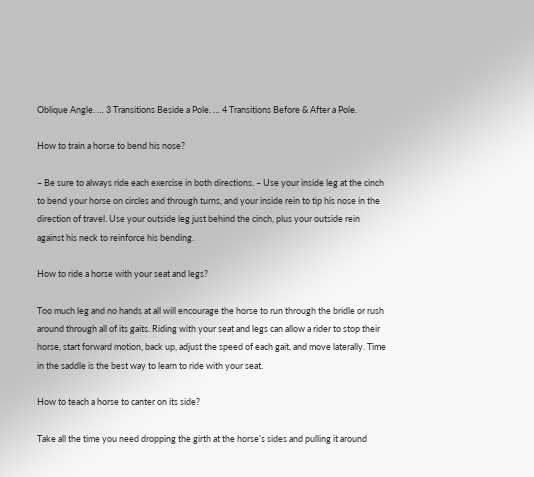Oblique Angle. … 3 Transitions Beside a Pole. … 4 Transitions Before & After a Pole.

How to train a horse to bend his nose?

– Be sure to always ride each exercise in both directions. – Use your inside leg at the cinch to bend your horse on circles and through turns, and your inside rein to tip his nose in the direction of travel. Use your outside leg just behind the cinch, plus your outside rein against his neck to reinforce his bending.

How to ride a horse with your seat and legs?

Too much leg and no hands at all will encourage the horse to run through the bridle or rush around through all of its gaits. Riding with your seat and legs can allow a rider to stop their horse, start forward motion, back up, adjust the speed of each gait, and move laterally. Time in the saddle is the best way to learn to ride with your seat.

How to teach a horse to canter on its side?

Take all the time you need dropping the girth at the horse’s sides and pulling it around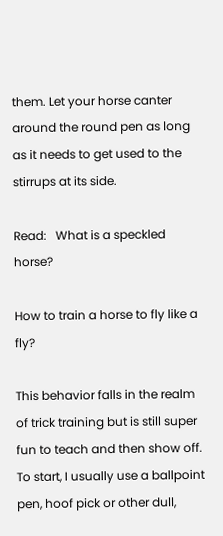them. Let your horse canter around the round pen as long as it needs to get used to the stirrups at its side.

Read:   What is a speckled horse?

How to train a horse to fly like a fly?

This behavior falls in the realm of trick training but is still super fun to teach and then show off. To start, I usually use a ballpoint pen, hoof pick or other dull,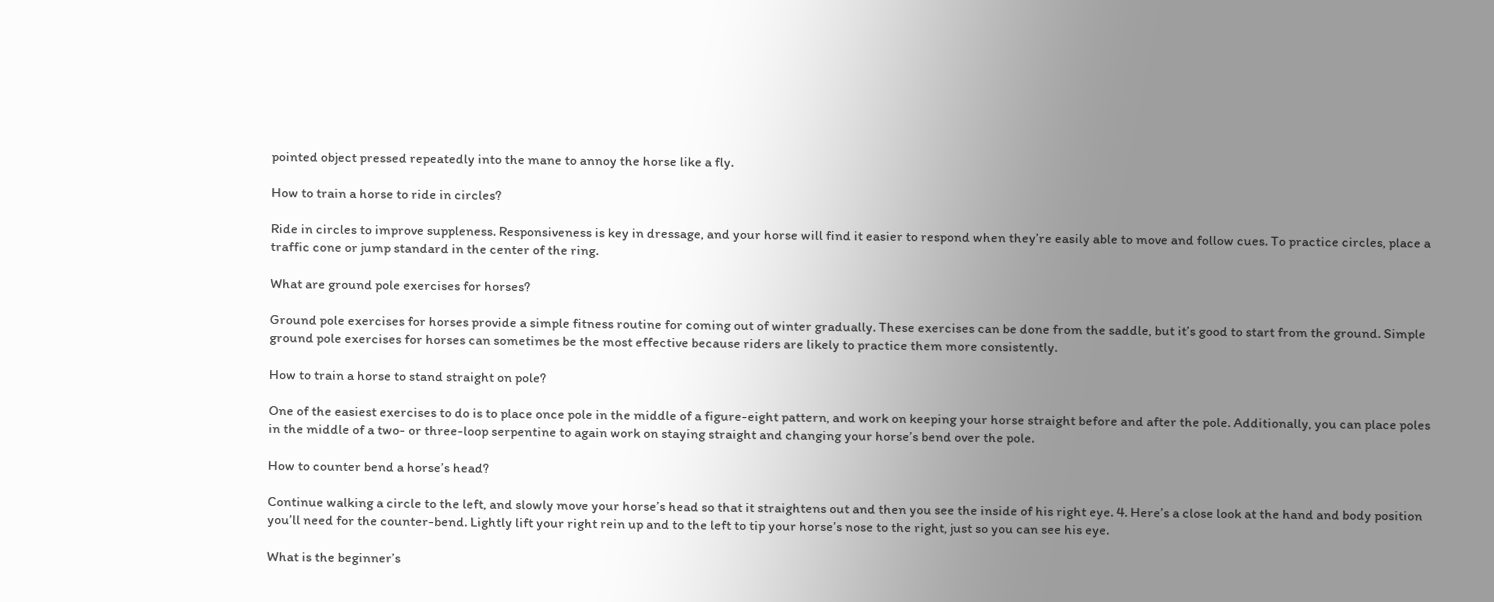pointed object pressed repeatedly into the mane to annoy the horse like a fly.

How to train a horse to ride in circles?

Ride in circles to improve suppleness. Responsiveness is key in dressage, and your horse will find it easier to respond when they’re easily able to move and follow cues. To practice circles, place a traffic cone or jump standard in the center of the ring.

What are ground pole exercises for horses?

Ground pole exercises for horses provide a simple fitness routine for coming out of winter gradually. These exercises can be done from the saddle, but it’s good to start from the ground. Simple ground pole exercises for horses can sometimes be the most effective because riders are likely to practice them more consistently.

How to train a horse to stand straight on pole?

One of the easiest exercises to do is to place once pole in the middle of a figure-eight pattern, and work on keeping your horse straight before and after the pole. Additionally, you can place poles in the middle of a two- or three-loop serpentine to again work on staying straight and changing your horse’s bend over the pole.

How to counter bend a horse’s head?

Continue walking a circle to the left, and slowly move your horse’s head so that it straightens out and then you see the inside of his right eye. 4. Here’s a close look at the hand and body position you’ll need for the counter-bend. Lightly lift your right rein up and to the left to tip your horse’s nose to the right, just so you can see his eye.

What is the beginner’s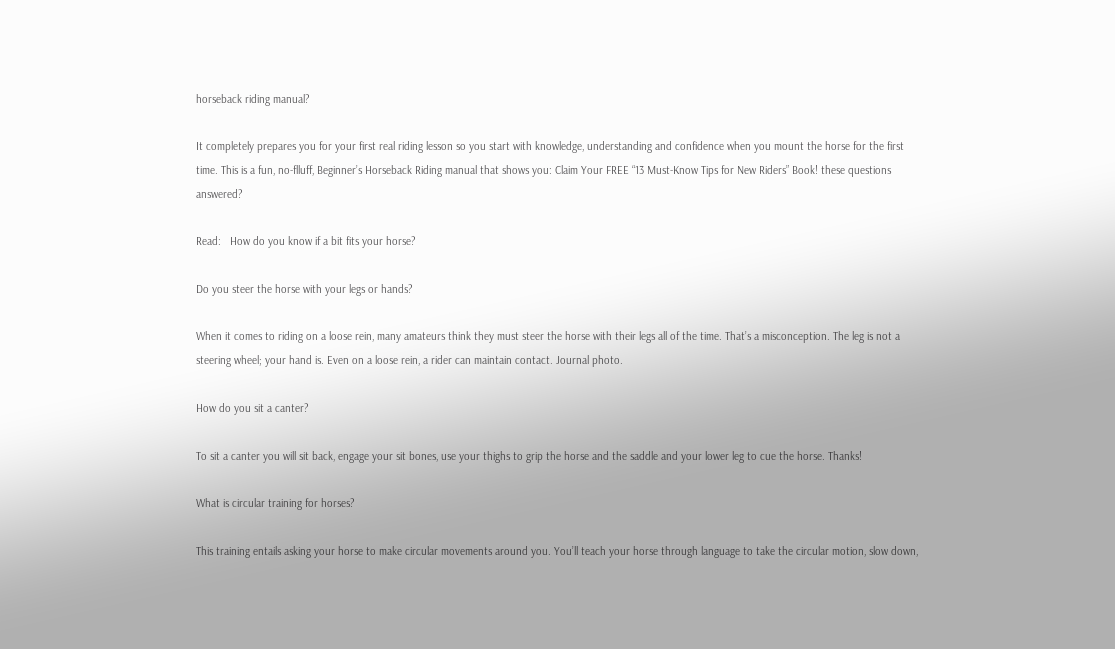horseback riding manual?

It completely prepares you for your first real riding lesson so you start with knowledge, understanding and confidence when you mount the horse for the first time. This is a fun, no-flluff, Beginner’s Horseback Riding manual that shows you: Claim Your FREE “13 Must-Know Tips for New Riders” Book! these questions answered?

Read:   How do you know if a bit fits your horse?

Do you steer the horse with your legs or hands?

When it comes to riding on a loose rein, many amateurs think they must steer the horse with their legs all of the time. That’s a misconception. The leg is not a steering wheel; your hand is. Even on a loose rein, a rider can maintain contact. Journal photo.

How do you sit a canter?

To sit a canter you will sit back, engage your sit bones, use your thighs to grip the horse and the saddle and your lower leg to cue the horse. Thanks!

What is circular training for horses?

This training entails asking your horse to make circular movements around you. You’ll teach your horse through language to take the circular motion, slow down,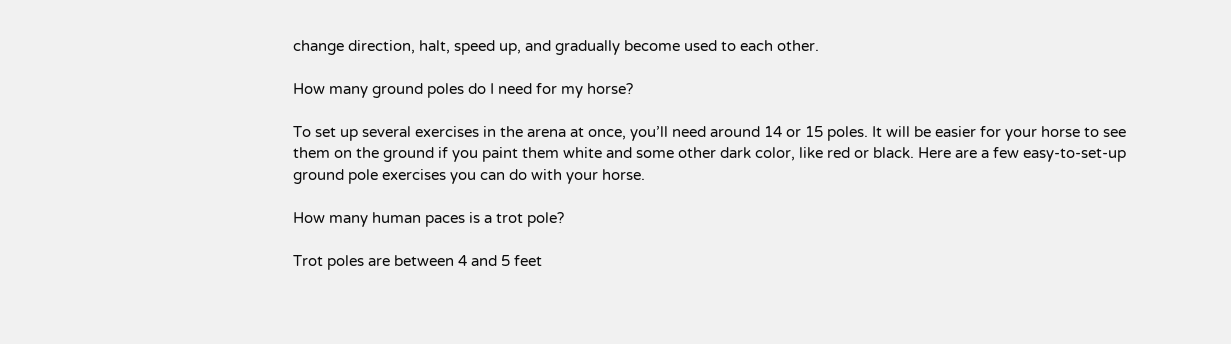change direction, halt, speed up, and gradually become used to each other.

How many ground poles do I need for my horse?

To set up several exercises in the arena at once, you’ll need around 14 or 15 poles. It will be easier for your horse to see them on the ground if you paint them white and some other dark color, like red or black. Here are a few easy-to-set-up ground pole exercises you can do with your horse.

How many human paces is a trot pole?

Trot poles are between 4 and 5 feet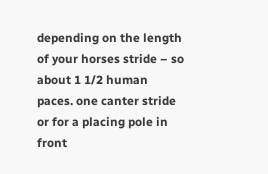depending on the length of your horses stride – so about 1 1/2 human paces. one canter stride or for a placing pole in front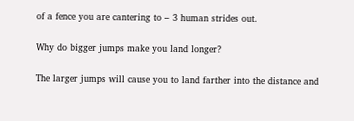of a fence you are cantering to – 3 human strides out.

Why do bigger jumps make you land longer?

The larger jumps will cause you to land farther into the distance and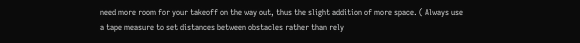need more room for your takeoff on the way out, thus the slight addition of more space. ( Always use a tape measure to set distances between obstacles rather than rely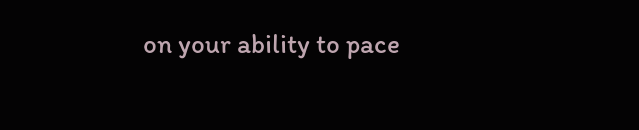on your ability to pace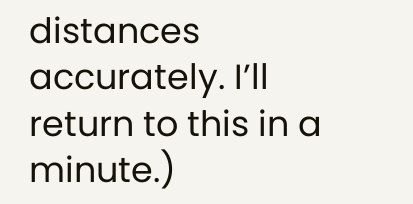distances accurately. I’ll return to this in a minute.)